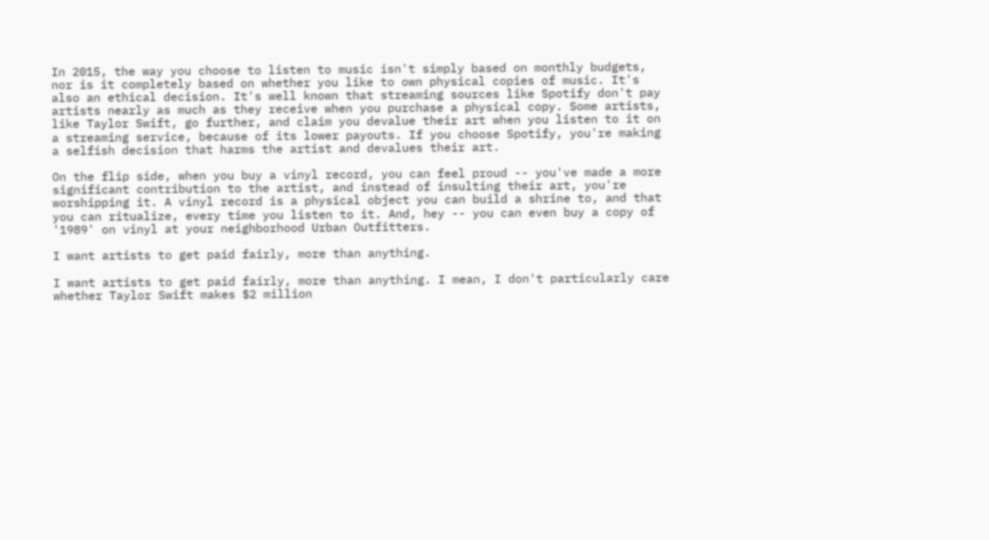In 2015, the way you choose to listen to music isn't simply based on monthly budgets, nor is it completely based on whether you like to own physical copies of music. It's also an ethical decision. It's well known that streaming sources like Spotify don't pay artists nearly as much as they receive when you purchase a physical copy. Some artists, like Taylor Swift, go further, and claim you devalue their art when you listen to it on a streaming service, because of its lower payouts. If you choose Spotify, you're making a selfish decision that harms the artist and devalues their art.

On the flip side, when you buy a vinyl record, you can feel proud -- you've made a more significant contribution to the artist, and instead of insulting their art, you're worshipping it. A vinyl record is a physical object you can build a shrine to, and that you can ritualize, every time you listen to it. And, hey -- you can even buy a copy of '1989' on vinyl at your neighborhood Urban Outfitters.

I want artists to get paid fairly, more than anything.

I want artists to get paid fairly, more than anything. I mean, I don't particularly care whether Taylor Swift makes $2 million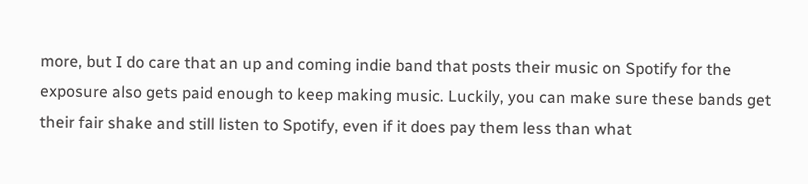more, but I do care that an up and coming indie band that posts their music on Spotify for the exposure also gets paid enough to keep making music. Luckily, you can make sure these bands get their fair shake and still listen to Spotify, even if it does pay them less than what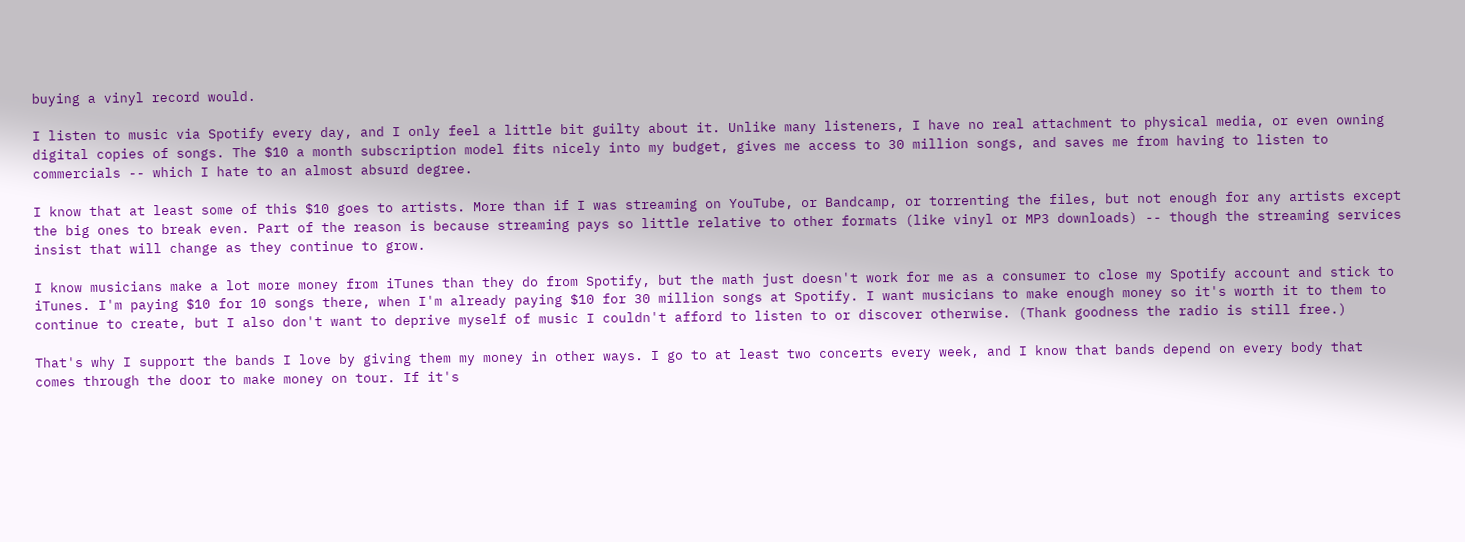buying a vinyl record would.

I listen to music via Spotify every day, and I only feel a little bit guilty about it. Unlike many listeners, I have no real attachment to physical media, or even owning digital copies of songs. The $10 a month subscription model fits nicely into my budget, gives me access to 30 million songs, and saves me from having to listen to commercials -- which I hate to an almost absurd degree.

I know that at least some of this $10 goes to artists. More than if I was streaming on YouTube, or Bandcamp, or torrenting the files, but not enough for any artists except the big ones to break even. Part of the reason is because streaming pays so little relative to other formats (like vinyl or MP3 downloads) -- though the streaming services insist that will change as they continue to grow.

I know musicians make a lot more money from iTunes than they do from Spotify, but the math just doesn't work for me as a consumer to close my Spotify account and stick to iTunes. I'm paying $10 for 10 songs there, when I'm already paying $10 for 30 million songs at Spotify. I want musicians to make enough money so it's worth it to them to continue to create, but I also don't want to deprive myself of music I couldn't afford to listen to or discover otherwise. (Thank goodness the radio is still free.)

That's why I support the bands I love by giving them my money in other ways. I go to at least two concerts every week, and I know that bands depend on every body that comes through the door to make money on tour. If it's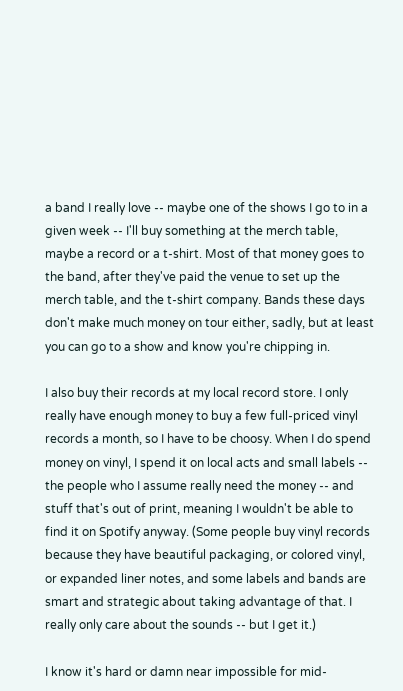a band I really love -- maybe one of the shows I go to in a given week -- I'll buy something at the merch table, maybe a record or a t-shirt. Most of that money goes to the band, after they've paid the venue to set up the merch table, and the t-shirt company. Bands these days don't make much money on tour either, sadly, but at least you can go to a show and know you're chipping in.

I also buy their records at my local record store. I only really have enough money to buy a few full-priced vinyl records a month, so I have to be choosy. When I do spend money on vinyl, I spend it on local acts and small labels -- the people who I assume really need the money -- and stuff that's out of print, meaning I wouldn't be able to find it on Spotify anyway. (Some people buy vinyl records because they have beautiful packaging, or colored vinyl, or expanded liner notes, and some labels and bands are smart and strategic about taking advantage of that. I really only care about the sounds -- but I get it.)

I know it's hard or damn near impossible for mid-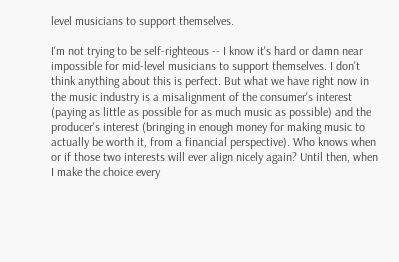level musicians to support themselves.

I'm not trying to be self-righteous -- I know it's hard or damn near impossible for mid-level musicians to support themselves. I don't think anything about this is perfect. But what we have right now in the music industry is a misalignment of the consumer's interest (paying as little as possible for as much music as possible) and the producer's interest (bringing in enough money for making music to actually be worth it, from a financial perspective). Who knows when or if those two interests will ever align nicely again? Until then, when I make the choice every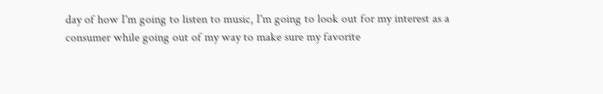day of how I'm going to listen to music, I'm going to look out for my interest as a consumer while going out of my way to make sure my favorite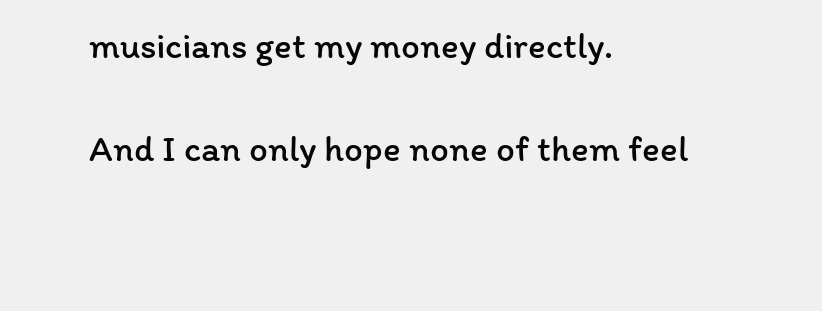musicians get my money directly.

And I can only hope none of them feel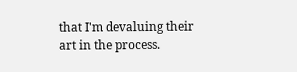that I'm devaluing their art in the process.